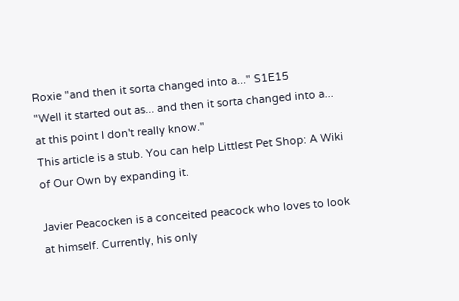Roxie "and then it sorta changed into a..." S1E15
"Well it started out as... and then it sorta changed into a... at this point I don't really know."
This article is a stub. You can help Littlest Pet Shop: A Wiki of Our Own by expanding it.

Javier Peacocken is a conceited peacock who loves to look at himself. Currently, his only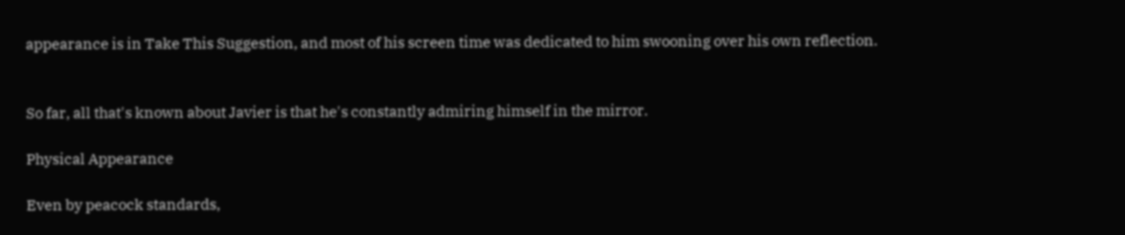appearance is in Take This Suggestion, and most of his screen time was dedicated to him swooning over his own reflection.


So far, all that's known about Javier is that he's constantly admiring himself in the mirror.

Physical Appearance

Even by peacock standards,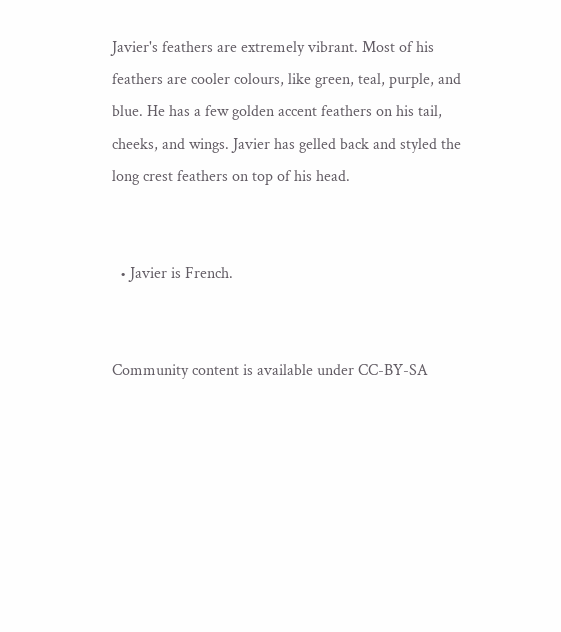Javier's feathers are extremely vibrant. Most of his feathers are cooler colours, like green, teal, purple, and blue. He has a few golden accent feathers on his tail, cheeks, and wings. Javier has gelled back and styled the long crest feathers on top of his head.


  • Javier is French.


Community content is available under CC-BY-SA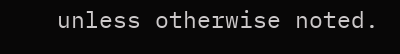unless otherwise noted.